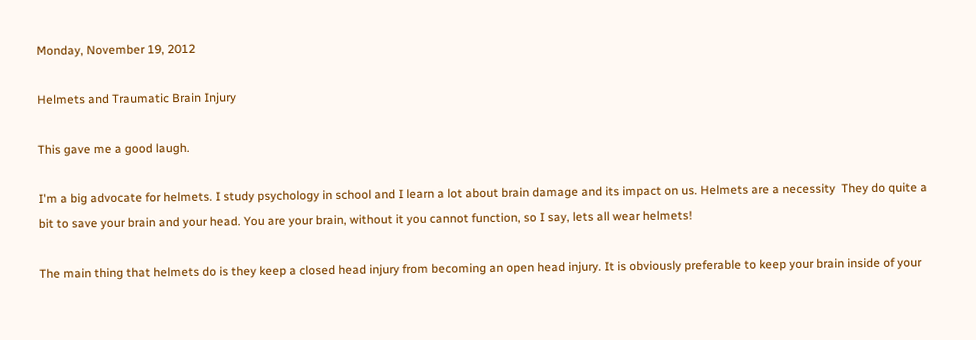Monday, November 19, 2012

Helmets and Traumatic Brain Injury

This gave me a good laugh.

I'm a big advocate for helmets. I study psychology in school and I learn a lot about brain damage and its impact on us. Helmets are a necessity  They do quite a bit to save your brain and your head. You are your brain, without it you cannot function, so I say, lets all wear helmets!

The main thing that helmets do is they keep a closed head injury from becoming an open head injury. It is obviously preferable to keep your brain inside of your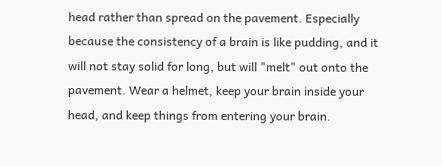head rather than spread on the pavement. Especially because the consistency of a brain is like pudding, and it will not stay solid for long, but will "melt" out onto the pavement. Wear a helmet, keep your brain inside your head, and keep things from entering your brain.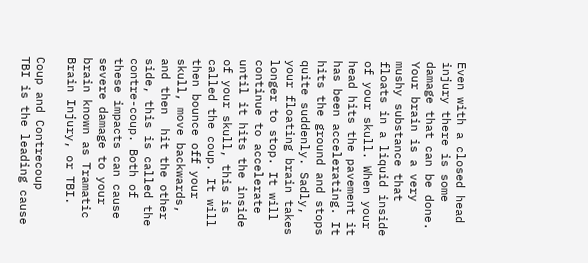Even with a closed head injury there is some damage that can be done. Your brain is a very mushy substance that floats in a liquid inside of your skull. When your head hits the pavement it has been accelerating. It hits the ground and stops quite suddenly. Sadly, your floating brain takes longer to stop. It will continue to accelerate until it hits the inside of your skull, this is called the coup. It will then bounce off your skull, move backwards, and then  hit the other side, this is called the contre-coup. Both of these impacts can cause severe damage to your brain known as Tramatic Brain Injury, or TBI.

Coup and Contrecoup
TBI is the leading cause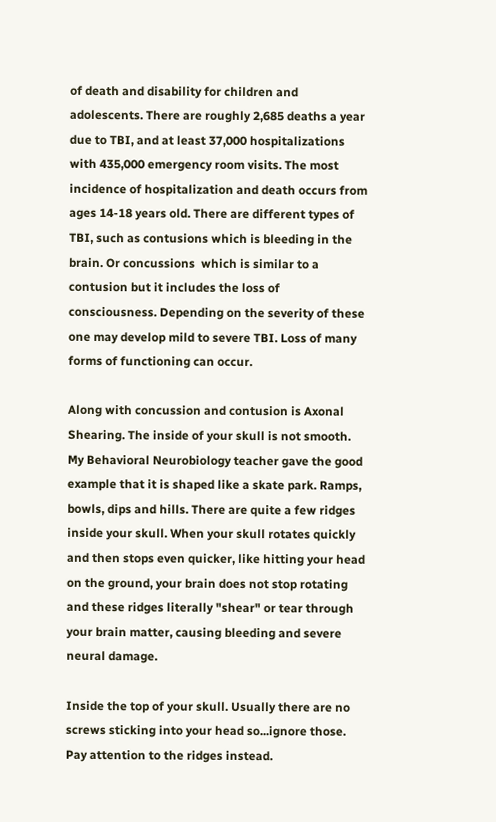of death and disability for children and adolescents. There are roughly 2,685 deaths a year due to TBI, and at least 37,000 hospitalizations with 435,000 emergency room visits. The most incidence of hospitalization and death occurs from ages 14-18 years old. There are different types of TBI, such as contusions which is bleeding in the brain. Or concussions  which is similar to a contusion but it includes the loss of consciousness. Depending on the severity of these one may develop mild to severe TBI. Loss of many forms of functioning can occur.

Along with concussion and contusion is Axonal Shearing. The inside of your skull is not smooth. My Behavioral Neurobiology teacher gave the good example that it is shaped like a skate park. Ramps, bowls, dips and hills. There are quite a few ridges inside your skull. When your skull rotates quickly and then stops even quicker, like hitting your head on the ground, your brain does not stop rotating and these ridges literally "shear" or tear through your brain matter, causing bleeding and severe neural damage.

Inside the top of your skull. Usually there are no
screws sticking into your head so...ignore those.
Pay attention to the ridges instead.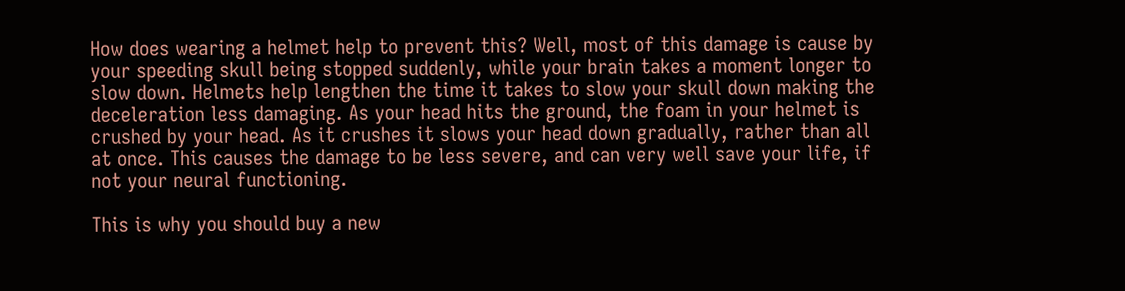How does wearing a helmet help to prevent this? Well, most of this damage is cause by your speeding skull being stopped suddenly, while your brain takes a moment longer to slow down. Helmets help lengthen the time it takes to slow your skull down making the deceleration less damaging. As your head hits the ground, the foam in your helmet is crushed by your head. As it crushes it slows your head down gradually, rather than all at once. This causes the damage to be less severe, and can very well save your life, if not your neural functioning.

This is why you should buy a new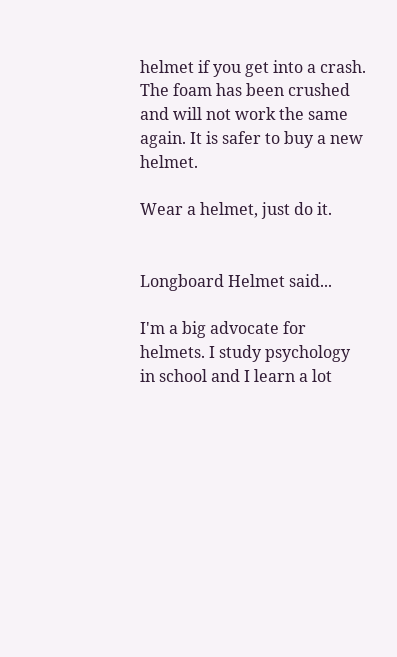helmet if you get into a crash. The foam has been crushed and will not work the same again. It is safer to buy a new helmet.

Wear a helmet, just do it.


Longboard Helmet said...

I'm a big advocate for helmets. I study psychology in school and I learn a lot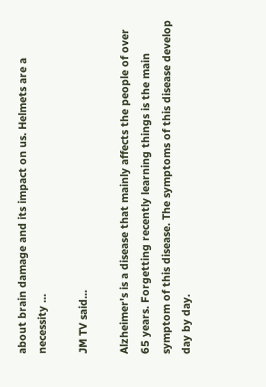about brain damage and its impact on us. Helmets are a necessity ...

JM TV said...

Alzheimer's is a disease that mainly affects the people of over 65 years. Forgetting recently learning things is the main symptom of this disease. The symptoms of this disease develop day by day.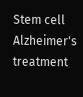Stem cell Alzheimer's treatment